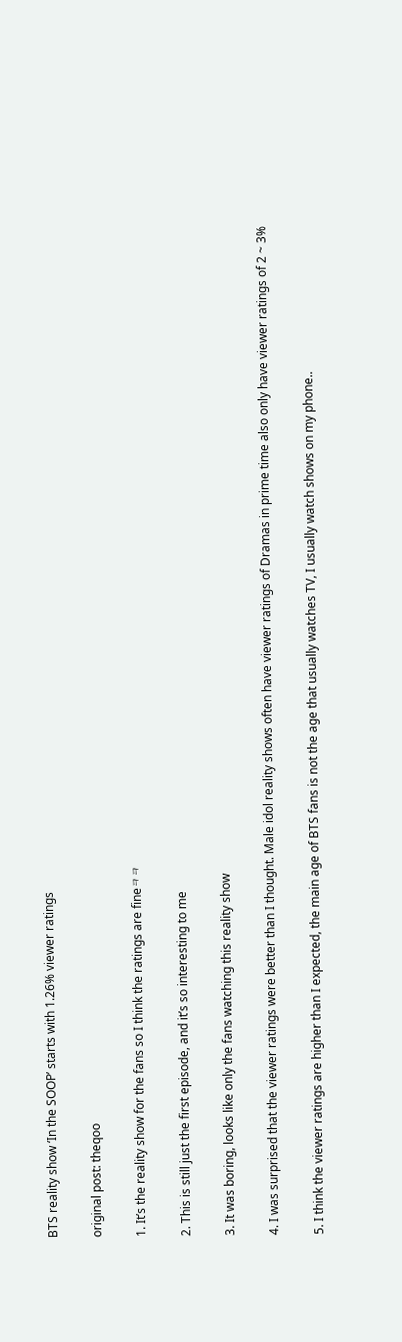BTS reality show ‘In the SOOP’ starts with 1.26% viewer ratings

original post: theqoo

1. It’s the reality show for the fans so I think the ratings are fineㅋㅋ

2. This is still just the first episode, and it’s so interesting to me

3. It was boring, looks like only the fans watching this reality show

4. I was surprised that the viewer ratings were better than I thought. Male idol reality shows often have viewer ratings of Dramas in prime time also only have viewer ratings of 2 ~ 3%

5. I think the viewer ratings are higher than I expected, the main age of BTS fans is not the age that usually watches TV, I usually watch shows on my phone..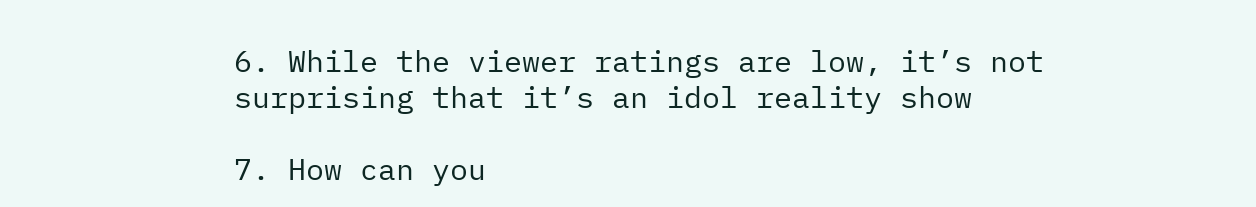6. While the viewer ratings are low, it’s not surprising that it’s an idol reality show

7. How can you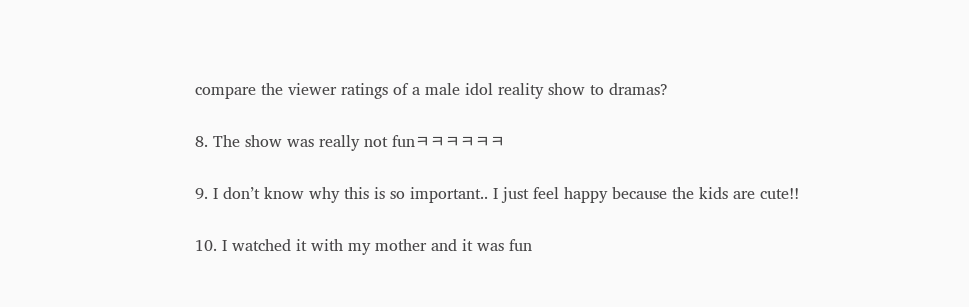compare the viewer ratings of a male idol reality show to dramas?

8. The show was really not funㅋㅋㅋㅋㅋㅋ

9. I don’t know why this is so important.. I just feel happy because the kids are cute!!

10. I watched it with my mother and it was fun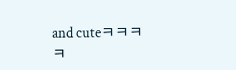and cuteㅋㅋㅋㅋ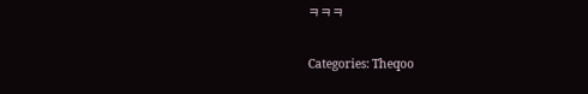ㅋㅋㅋ

Categories: Theqoo